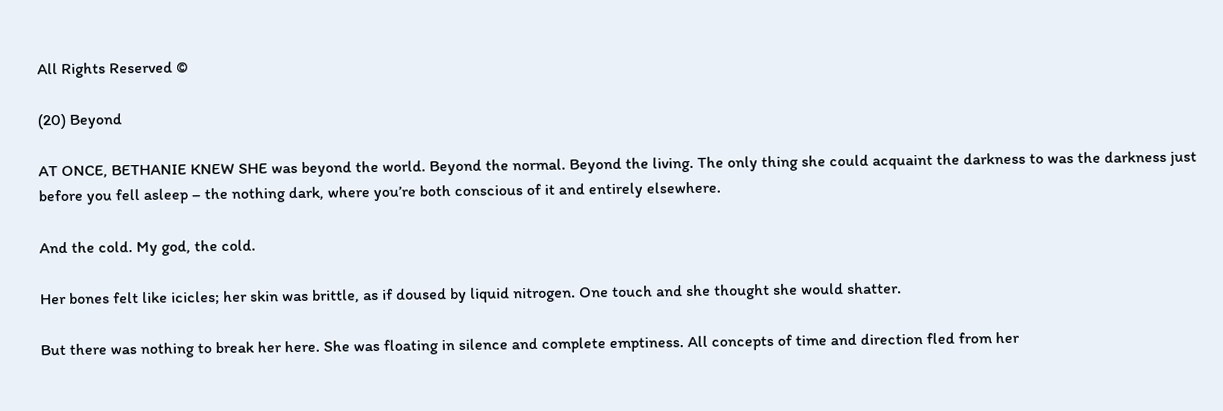All Rights Reserved ©

(20) Beyond

AT ONCE, BETHANIE KNEW SHE was beyond the world. Beyond the normal. Beyond the living. The only thing she could acquaint the darkness to was the darkness just before you fell asleep – the nothing dark, where you’re both conscious of it and entirely elsewhere.

And the cold. My god, the cold.

Her bones felt like icicles; her skin was brittle, as if doused by liquid nitrogen. One touch and she thought she would shatter.

But there was nothing to break her here. She was floating in silence and complete emptiness. All concepts of time and direction fled from her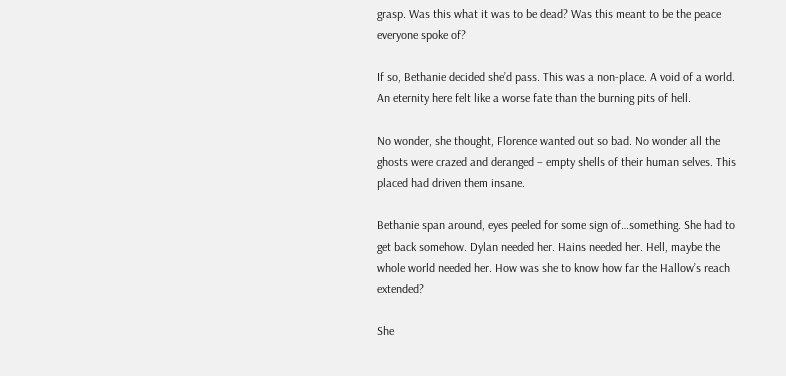grasp. Was this what it was to be dead? Was this meant to be the peace everyone spoke of?

If so, Bethanie decided she’d pass. This was a non-place. A void of a world. An eternity here felt like a worse fate than the burning pits of hell.

No wonder, she thought, Florence wanted out so bad. No wonder all the ghosts were crazed and deranged – empty shells of their human selves. This placed had driven them insane.

Bethanie span around, eyes peeled for some sign of…something. She had to get back somehow. Dylan needed her. Hains needed her. Hell, maybe the whole world needed her. How was she to know how far the Hallow’s reach extended?

She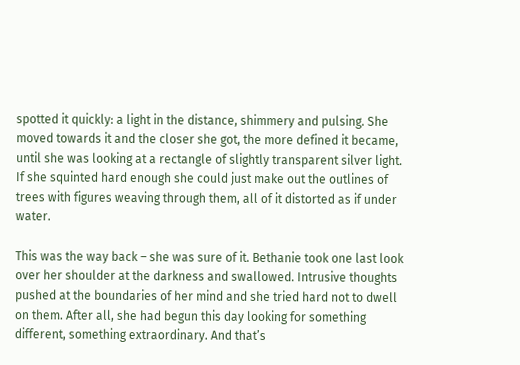spotted it quickly: a light in the distance, shimmery and pulsing. She moved towards it and the closer she got, the more defined it became, until she was looking at a rectangle of slightly transparent silver light. If she squinted hard enough she could just make out the outlines of trees with figures weaving through them, all of it distorted as if under water.

This was the way back – she was sure of it. Bethanie took one last look over her shoulder at the darkness and swallowed. Intrusive thoughts pushed at the boundaries of her mind and she tried hard not to dwell on them. After all, she had begun this day looking for something different, something extraordinary. And that’s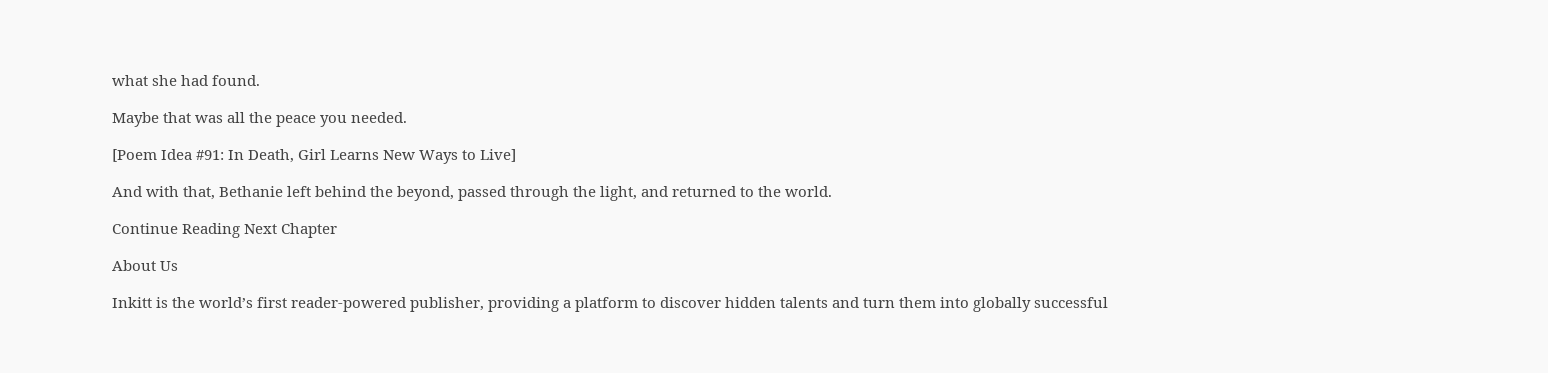what she had found.

Maybe that was all the peace you needed.

[Poem Idea #91: In Death, Girl Learns New Ways to Live]

And with that, Bethanie left behind the beyond, passed through the light, and returned to the world.

Continue Reading Next Chapter

About Us

Inkitt is the world’s first reader-powered publisher, providing a platform to discover hidden talents and turn them into globally successful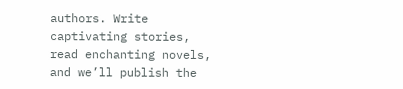authors. Write captivating stories, read enchanting novels, and we’ll publish the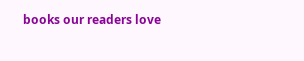books our readers love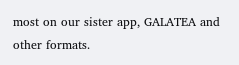most on our sister app, GALATEA and other formats.